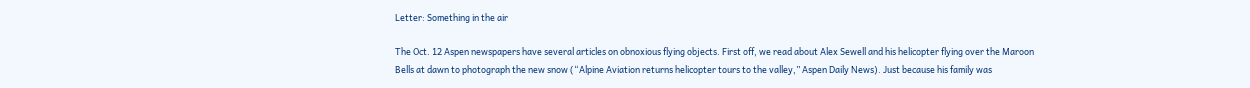Letter: Something in the air

The Oct. 12 Aspen newspapers have several articles on obnoxious flying objects. First off, we read about Alex Sewell and his helicopter flying over the Maroon Bells at dawn to photograph the new snow (“Alpine Aviation returns helicopter tours to the valley,” Aspen Daily News). Just because his family was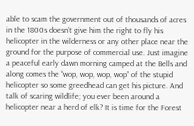able to scam the government out of thousands of acres in the 1800s doesn’t give him the right to fly his helicopter in the wilderness or any other place near the ground for the purpose of commercial use. Just imagine a peaceful early dawn morning camped at the Bells and along comes the “wop, wop, wop, wop” of the stupid helicopter so some greedhead can get his picture. And talk of scaring wildlife; you ever been around a helicopter near a herd of elk? It is time for the Forest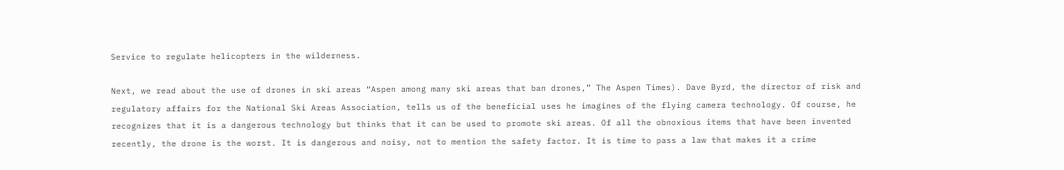Service to regulate helicopters in the wilderness.

Next, we read about the use of drones in ski areas “Aspen among many ski areas that ban drones,” The Aspen Times). Dave Byrd, the director of risk and regulatory affairs for the National Ski Areas Association, tells us of the beneficial uses he imagines of the flying camera technology. Of course, he recognizes that it is a dangerous technology but thinks that it can be used to promote ski areas. Of all the obnoxious items that have been invented recently, the drone is the worst. It is dangerous and noisy, not to mention the safety factor. It is time to pass a law that makes it a crime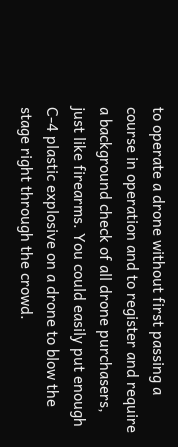to operate a drone without first passing a course in operation and to register and require a background check of all drone purchasers, just like firearms. You could easily put enough C-4 plastic explosive on a drone to blow the stage right through the crowd.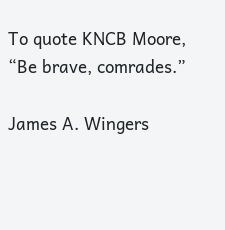To quote KNCB Moore, “Be brave, comrades.”

James A. Wingers